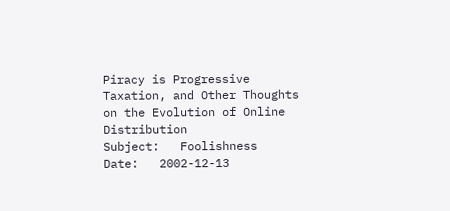Piracy is Progressive Taxation, and Other Thoughts on the Evolution of Online Distribution
Subject:   Foolishness
Date:   2002-12-13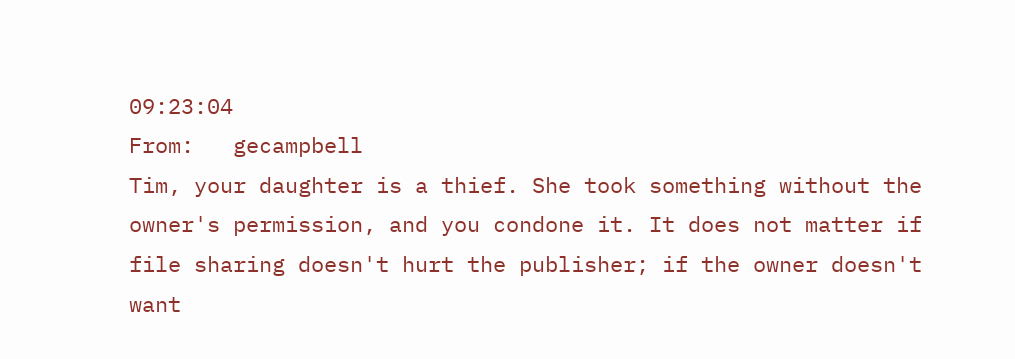09:23:04
From:   gecampbell
Tim, your daughter is a thief. She took something without the owner's permission, and you condone it. It does not matter if file sharing doesn't hurt the publisher; if the owner doesn't want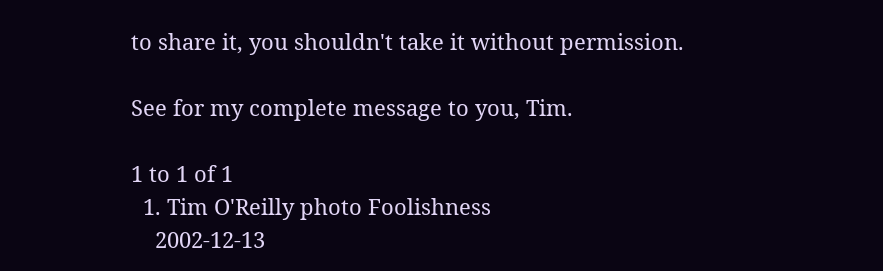to share it, you shouldn't take it without permission.

See for my complete message to you, Tim.

1 to 1 of 1
  1. Tim O'Reilly photo Foolishness
    2002-12-13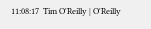11:08:17  Tim O'Reilly | O'Reilly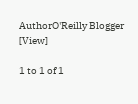AuthorO'Reilly Blogger [View]

1 to 1 of 1